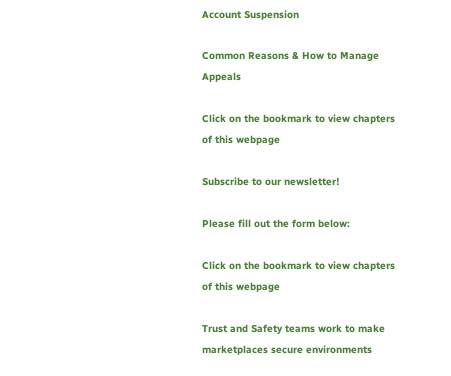Account Suspension

Common Reasons & How to Manage Appeals

Click on the bookmark to view chapters of this webpage

Subscribe to our newsletter!

Please fill out the form below:

Click on the bookmark to view chapters of this webpage

Trust and Safety teams work to make marketplaces secure environments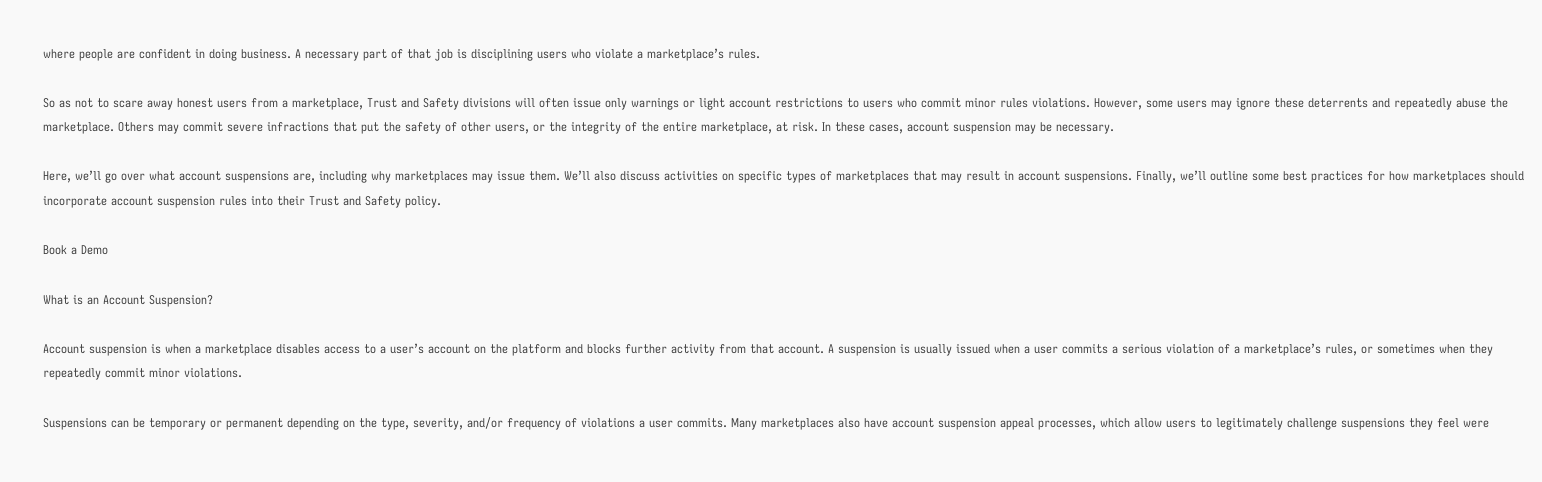where people are confident in doing business. A necessary part of that job is disciplining users who violate a marketplace’s rules.

So as not to scare away honest users from a marketplace, Trust and Safety divisions will often issue only warnings or light account restrictions to users who commit minor rules violations. However, some users may ignore these deterrents and repeatedly abuse the marketplace. Others may commit severe infractions that put the safety of other users, or the integrity of the entire marketplace, at risk. In these cases, account suspension may be necessary.

Here, we’ll go over what account suspensions are, including why marketplaces may issue them. We’ll also discuss activities on specific types of marketplaces that may result in account suspensions. Finally, we’ll outline some best practices for how marketplaces should incorporate account suspension rules into their Trust and Safety policy.

Book a Demo

What is an Account Suspension?

Account suspension is when a marketplace disables access to a user’s account on the platform and blocks further activity from that account. A suspension is usually issued when a user commits a serious violation of a marketplace’s rules, or sometimes when they repeatedly commit minor violations.

Suspensions can be temporary or permanent depending on the type, severity, and/or frequency of violations a user commits. Many marketplaces also have account suspension appeal processes, which allow users to legitimately challenge suspensions they feel were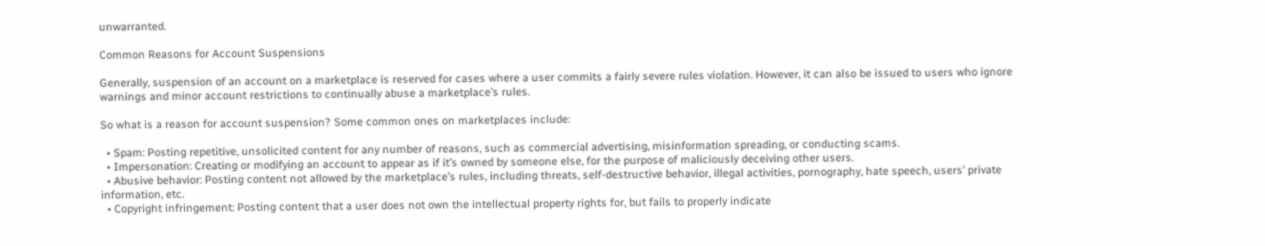unwarranted.

Common Reasons for Account Suspensions

Generally, suspension of an account on a marketplace is reserved for cases where a user commits a fairly severe rules violation. However, it can also be issued to users who ignore warnings and minor account restrictions to continually abuse a marketplace’s rules.

So what is a reason for account suspension? Some common ones on marketplaces include:

  • Spam: Posting repetitive, unsolicited content for any number of reasons, such as commercial advertising, misinformation spreading, or conducting scams.
  • Impersonation: Creating or modifying an account to appear as if it’s owned by someone else, for the purpose of maliciously deceiving other users.
  • Abusive behavior: Posting content not allowed by the marketplace’s rules, including threats, self-destructive behavior, illegal activities, pornography, hate speech, users’ private information, etc.
  • Copyright infringement: Posting content that a user does not own the intellectual property rights for, but fails to properly indicate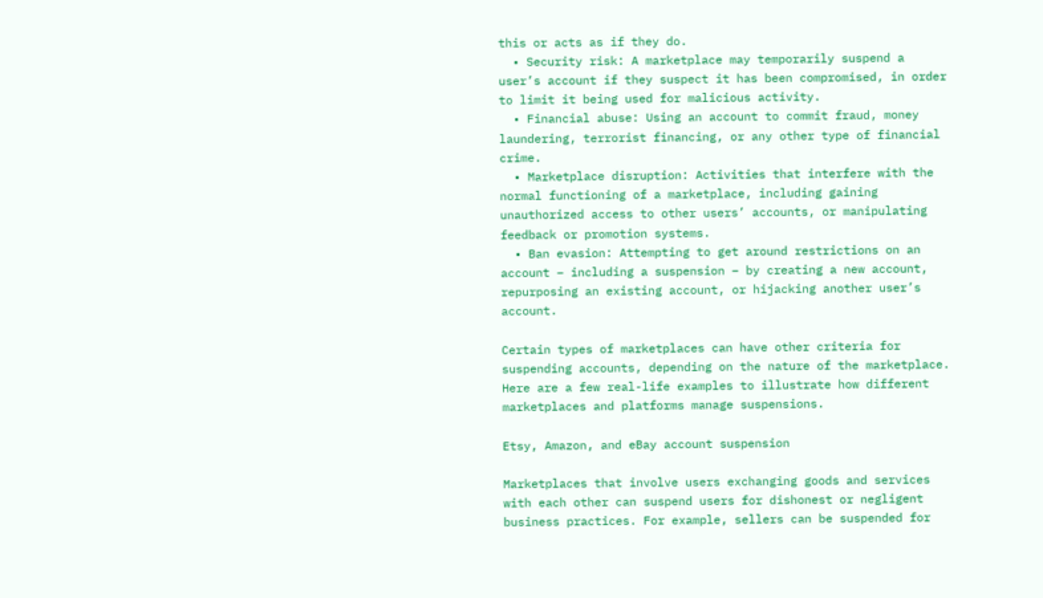this or acts as if they do.
  • Security risk: A marketplace may temporarily suspend a user’s account if they suspect it has been compromised, in order to limit it being used for malicious activity.
  • Financial abuse: Using an account to commit fraud, money laundering, terrorist financing, or any other type of financial crime.
  • Marketplace disruption: Activities that interfere with the normal functioning of a marketplace, including gaining unauthorized access to other users’ accounts, or manipulating feedback or promotion systems.
  • Ban evasion: Attempting to get around restrictions on an account – including a suspension – by creating a new account, repurposing an existing account, or hijacking another user’s account.

Certain types of marketplaces can have other criteria for suspending accounts, depending on the nature of the marketplace. Here are a few real-life examples to illustrate how different marketplaces and platforms manage suspensions.

Etsy, Amazon, and eBay account suspension

Marketplaces that involve users exchanging goods and services with each other can suspend users for dishonest or negligent business practices. For example, sellers can be suspended for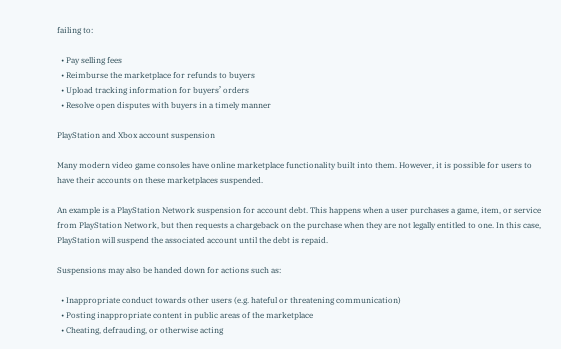failing to:

  • Pay selling fees
  • Reimburse the marketplace for refunds to buyers
  • Upload tracking information for buyers’ orders
  • Resolve open disputes with buyers in a timely manner

PlayStation and Xbox account suspension

Many modern video game consoles have online marketplace functionality built into them. However, it is possible for users to have their accounts on these marketplaces suspended.

An example is a PlayStation Network suspension for account debt. This happens when a user purchases a game, item, or service from PlayStation Network, but then requests a chargeback on the purchase when they are not legally entitled to one. In this case, PlayStation will suspend the associated account until the debt is repaid.

Suspensions may also be handed down for actions such as:

  • Inappropriate conduct towards other users (e.g. hateful or threatening communication)
  • Posting inappropriate content in public areas of the marketplace
  • Cheating, defrauding, or otherwise acting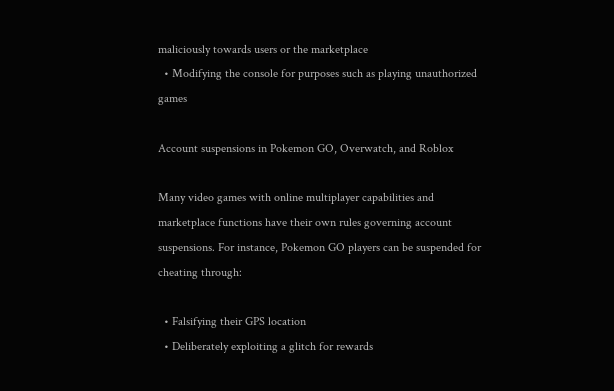maliciously towards users or the marketplace
  • Modifying the console for purposes such as playing unauthorized games

Account suspensions in Pokemon GO, Overwatch, and Roblox

Many video games with online multiplayer capabilities and marketplace functions have their own rules governing account suspensions. For instance, Pokemon GO players can be suspended for cheating through:

  • Falsifying their GPS location
  • Deliberately exploiting a glitch for rewards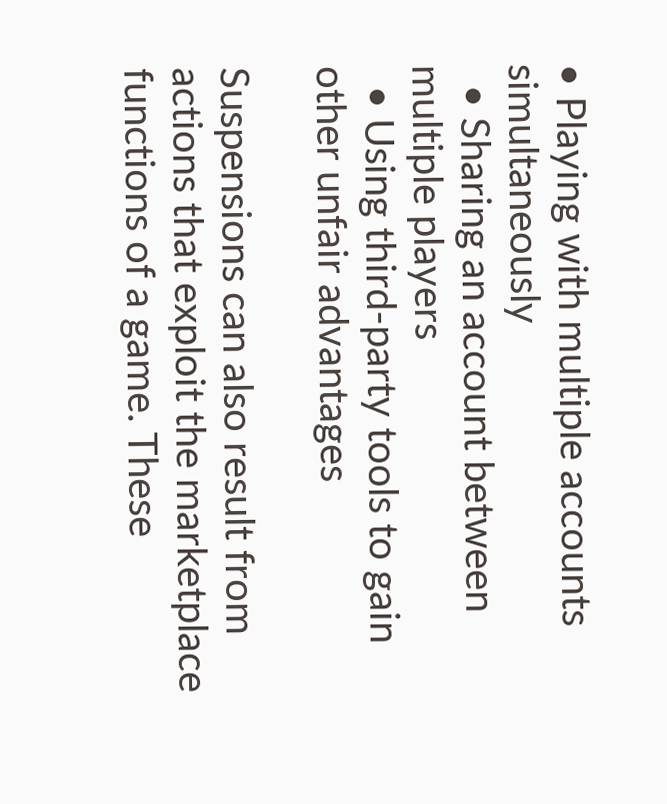• Playing with multiple accounts simultaneously
  • Sharing an account between multiple players
  • Using third-party tools to gain other unfair advantages

Suspensions can also result from actions that exploit the marketplace functions of a game. These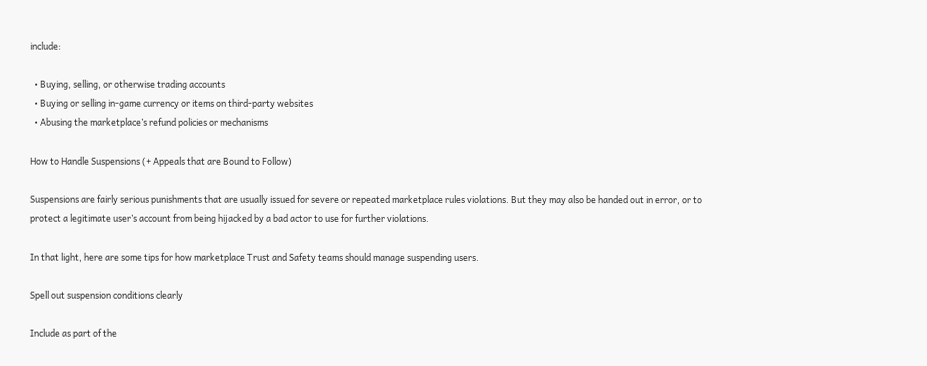include:

  • Buying, selling, or otherwise trading accounts
  • Buying or selling in-game currency or items on third-party websites
  • Abusing the marketplace’s refund policies or mechanisms

How to Handle Suspensions (+ Appeals that are Bound to Follow)

Suspensions are fairly serious punishments that are usually issued for severe or repeated marketplace rules violations. But they may also be handed out in error, or to protect a legitimate user’s account from being hijacked by a bad actor to use for further violations.

In that light, here are some tips for how marketplace Trust and Safety teams should manage suspending users.

Spell out suspension conditions clearly

Include as part of the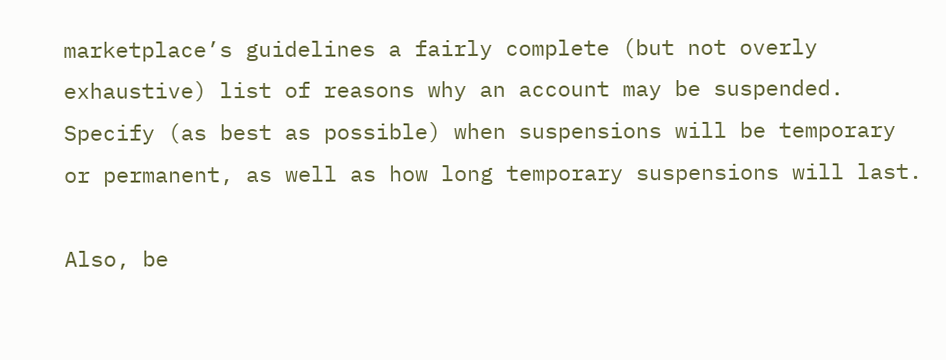marketplace’s guidelines a fairly complete (but not overly exhaustive) list of reasons why an account may be suspended. Specify (as best as possible) when suspensions will be temporary or permanent, as well as how long temporary suspensions will last.

Also, be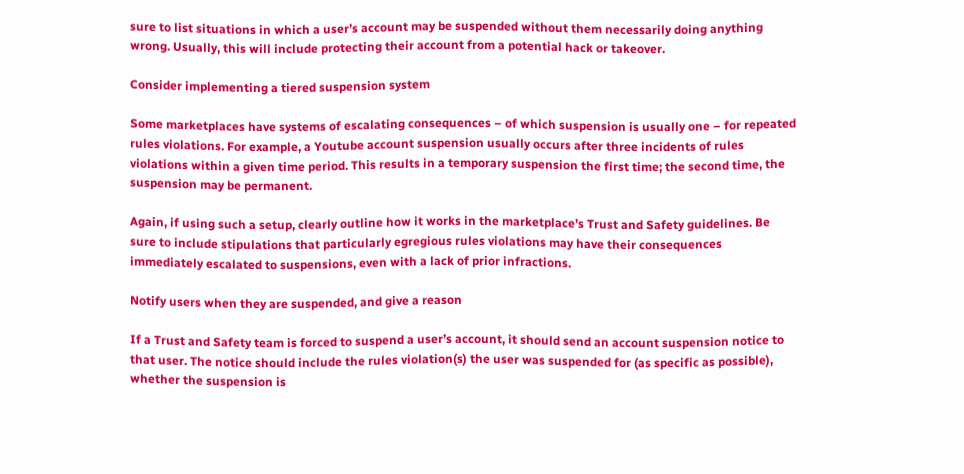sure to list situations in which a user’s account may be suspended without them necessarily doing anything wrong. Usually, this will include protecting their account from a potential hack or takeover.

Consider implementing a tiered suspension system

Some marketplaces have systems of escalating consequences – of which suspension is usually one – for repeated rules violations. For example, a Youtube account suspension usually occurs after three incidents of rules violations within a given time period. This results in a temporary suspension the first time; the second time, the suspension may be permanent.

Again, if using such a setup, clearly outline how it works in the marketplace’s Trust and Safety guidelines. Be sure to include stipulations that particularly egregious rules violations may have their consequences immediately escalated to suspensions, even with a lack of prior infractions.

Notify users when they are suspended, and give a reason

If a Trust and Safety team is forced to suspend a user’s account, it should send an account suspension notice to that user. The notice should include the rules violation(s) the user was suspended for (as specific as possible), whether the suspension is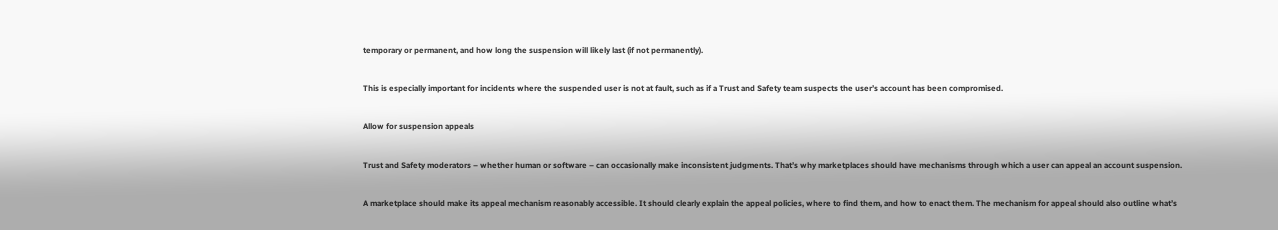temporary or permanent, and how long the suspension will likely last (if not permanently).

This is especially important for incidents where the suspended user is not at fault, such as if a Trust and Safety team suspects the user’s account has been compromised.

Allow for suspension appeals

Trust and Safety moderators – whether human or software – can occasionally make inconsistent judgments. That’s why marketplaces should have mechanisms through which a user can appeal an account suspension.

A marketplace should make its appeal mechanism reasonably accessible. It should clearly explain the appeal policies, where to find them, and how to enact them. The mechanism for appeal should also outline what’s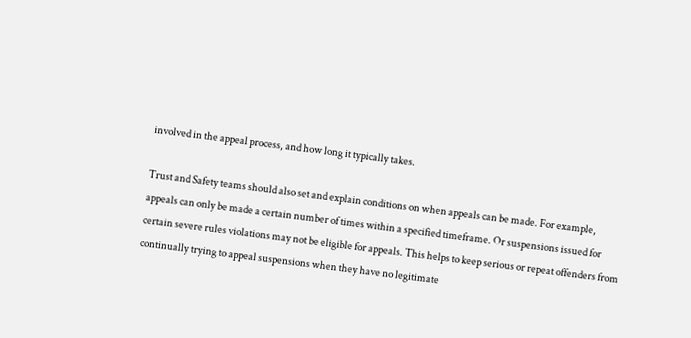involved in the appeal process, and how long it typically takes.

Trust and Safety teams should also set and explain conditions on when appeals can be made. For example, appeals can only be made a certain number of times within a specified timeframe. Or suspensions issued for certain severe rules violations may not be eligible for appeals. This helps to keep serious or repeat offenders from continually trying to appeal suspensions when they have no legitimate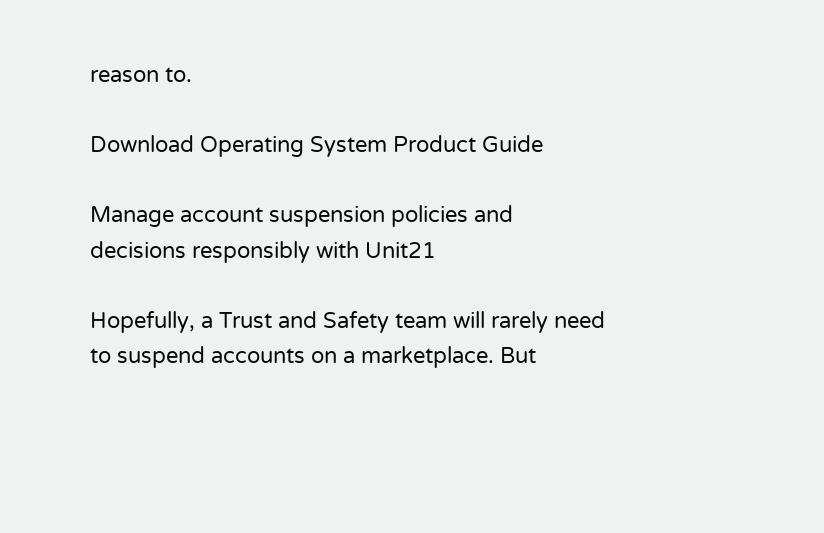reason to.

Download Operating System Product Guide

Manage account suspension policies and decisions responsibly with Unit21

Hopefully, a Trust and Safety team will rarely need to suspend accounts on a marketplace. But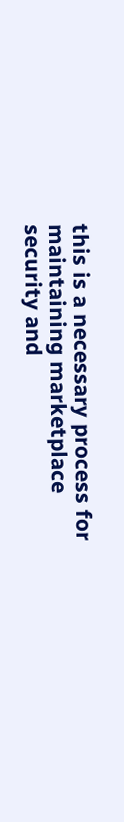this is a necessary process for maintaining marketplace security and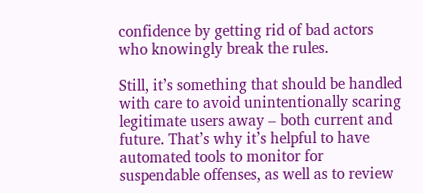confidence by getting rid of bad actors who knowingly break the rules.

Still, it’s something that should be handled with care to avoid unintentionally scaring legitimate users away – both current and future. That’s why it’s helpful to have automated tools to monitor for suspendable offenses, as well as to review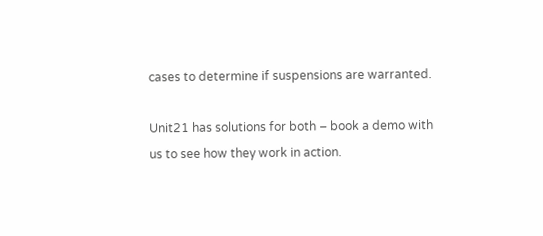cases to determine if suspensions are warranted.

Unit21 has solutions for both – book a demo with us to see how they work in action.